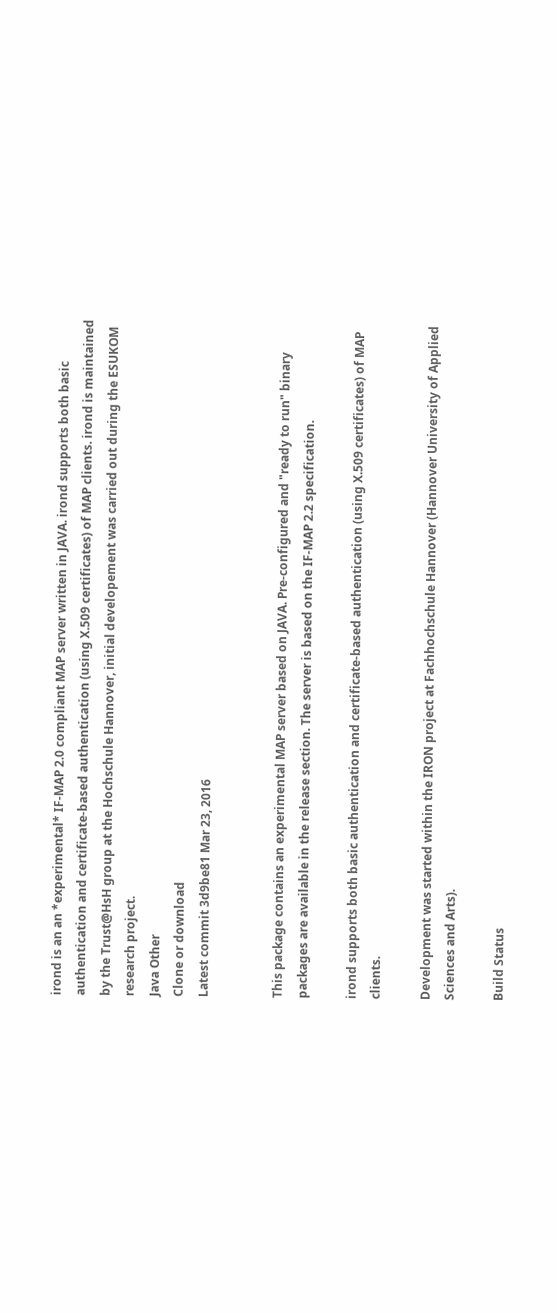irond is an an *experimental* IF-MAP 2.0 compliant MAP server written in JAVA. irond supports both basic authentication and certificate-based authentication (using X.509 certificates) of MAP clients. irond is maintained by the Trust@HsH group at the Hochschule Hannover, initial developement was carried out during the ESUKOM research project.
Java Other
Clone or download
Latest commit 3d9be81 Mar 23, 2016


This package contains an experimental MAP server based on JAVA. Pre-configured and "ready to run" binary packages are available in the release section. The server is based on the IF-MAP 2.2 specification.

irond supports both basic authentication and certificate-based authentication (using X.509 certificates) of MAP clients.

Development was started within the IRON project at Fachhochschule Hannover (Hannover University of Applied Sciences and Arts).

Build Status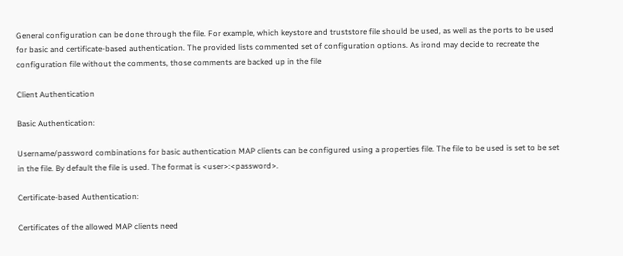General configuration can be done through the file. For example, which keystore and truststore file should be used, as well as the ports to be used for basic and certificate-based authentication. The provided lists commented set of configuration options. As irond may decide to recreate the configuration file without the comments, those comments are backed up in the file

Client Authentication

Basic Authentication:

Username/password combinations for basic authentication MAP clients can be configured using a properties file. The file to be used is set to be set in the file. By default the file is used. The format is <user>:<password>.

Certificate-based Authentication:

Certificates of the allowed MAP clients need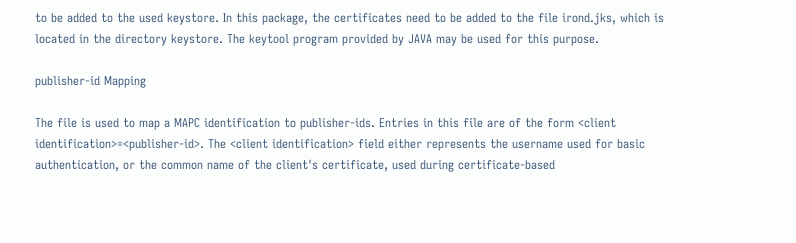to be added to the used keystore. In this package, the certificates need to be added to the file irond.jks, which is located in the directory keystore. The keytool program provided by JAVA may be used for this purpose.

publisher-id Mapping

The file is used to map a MAPC identification to publisher-ids. Entries in this file are of the form <client identification>=<publisher-id>. The <client identification> field either represents the username used for basic authentication, or the common name of the client's certificate, used during certificate-based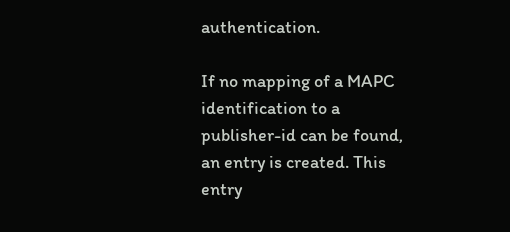authentication.

If no mapping of a MAPC identification to a publisher-id can be found, an entry is created. This entry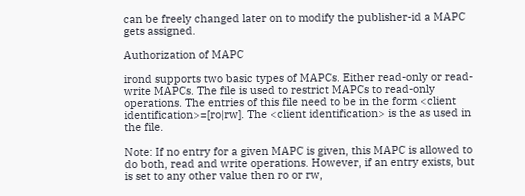can be freely changed later on to modify the publisher-id a MAPC gets assigned.

Authorization of MAPC

irond supports two basic types of MAPCs. Either read-only or read-write MAPCs. The file is used to restrict MAPCs to read-only operations. The entries of this file need to be in the form <client identification>=[ro|rw]. The <client identification> is the as used in the file.

Note: If no entry for a given MAPC is given, this MAPC is allowed to do both, read and write operations. However, if an entry exists, but is set to any other value then ro or rw,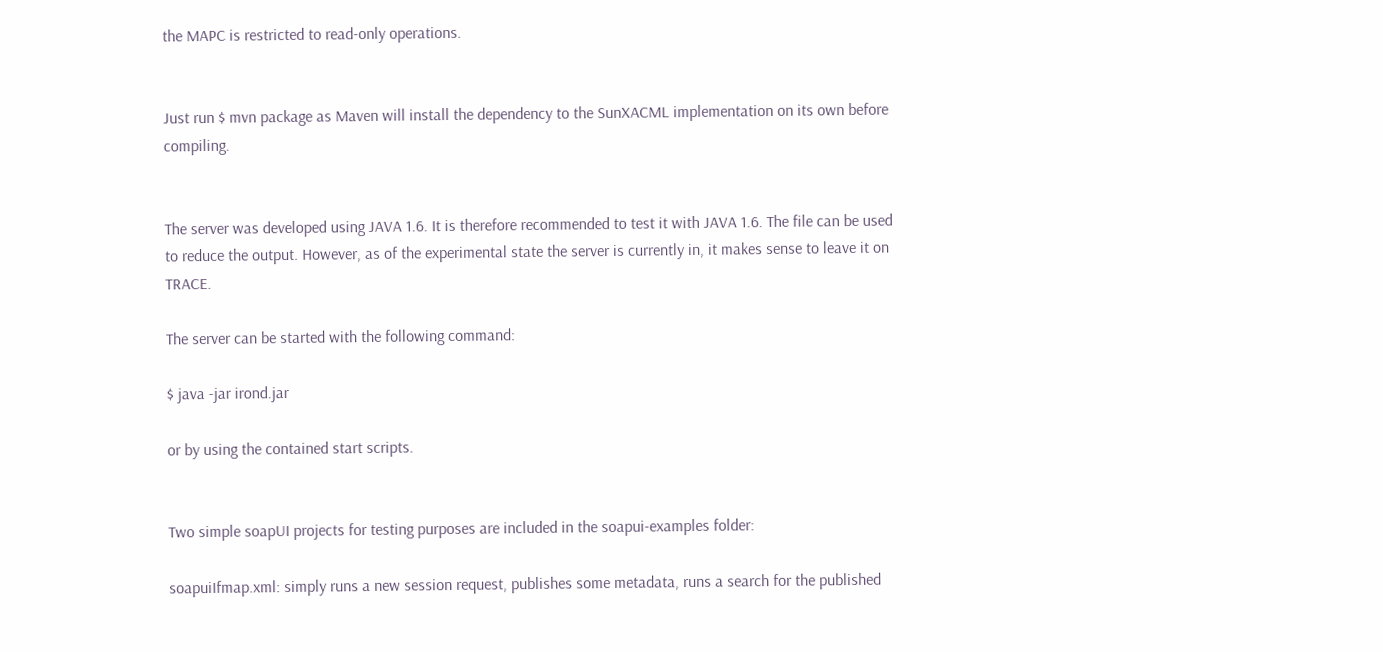the MAPC is restricted to read-only operations.


Just run $ mvn package as Maven will install the dependency to the SunXACML implementation on its own before compiling.


The server was developed using JAVA 1.6. It is therefore recommended to test it with JAVA 1.6. The file can be used to reduce the output. However, as of the experimental state the server is currently in, it makes sense to leave it on TRACE.

The server can be started with the following command:

$ java -jar irond.jar

or by using the contained start scripts.


Two simple soapUI projects for testing purposes are included in the soapui-examples folder:

soapuiIfmap.xml: simply runs a new session request, publishes some metadata, runs a search for the published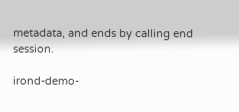metadata, and ends by calling end session.

irond-demo-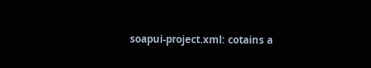soapui-project.xml: cotains a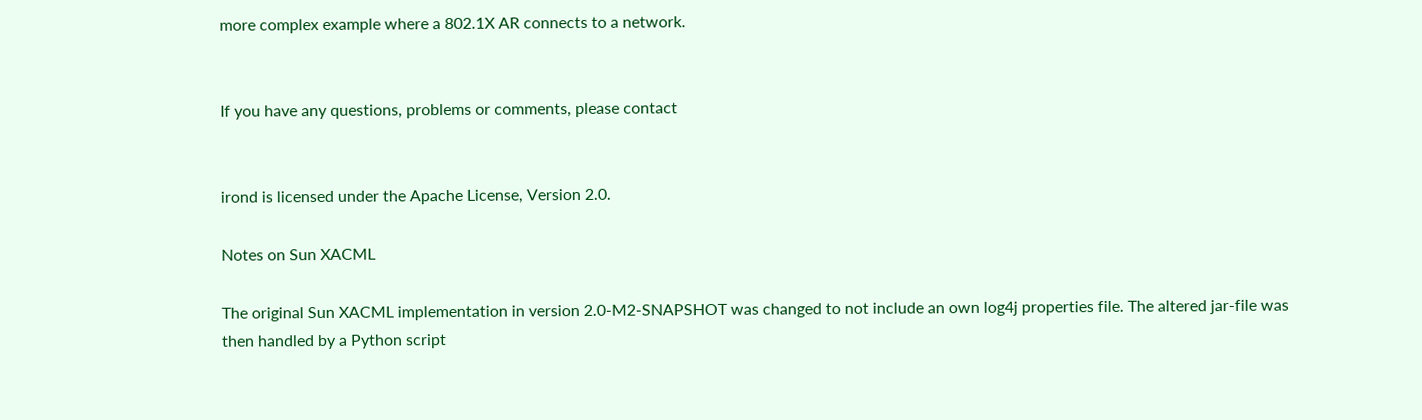more complex example where a 802.1X AR connects to a network.


If you have any questions, problems or comments, please contact


irond is licensed under the Apache License, Version 2.0.

Notes on Sun XACML

The original Sun XACML implementation in version 2.0-M2-SNAPSHOT was changed to not include an own log4j properties file. The altered jar-file was then handled by a Python script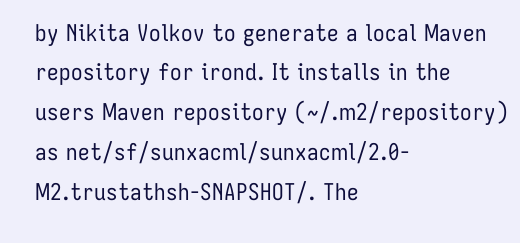by Nikita Volkov to generate a local Maven repository for irond. It installs in the users Maven repository (~/.m2/repository) as net/sf/sunxacml/sunxacml/2.0-M2.trustathsh-SNAPSHOT/. The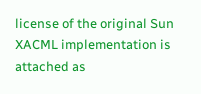license of the original Sun XACML implementation is attached as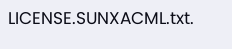LICENSE.SUNXACML.txt.